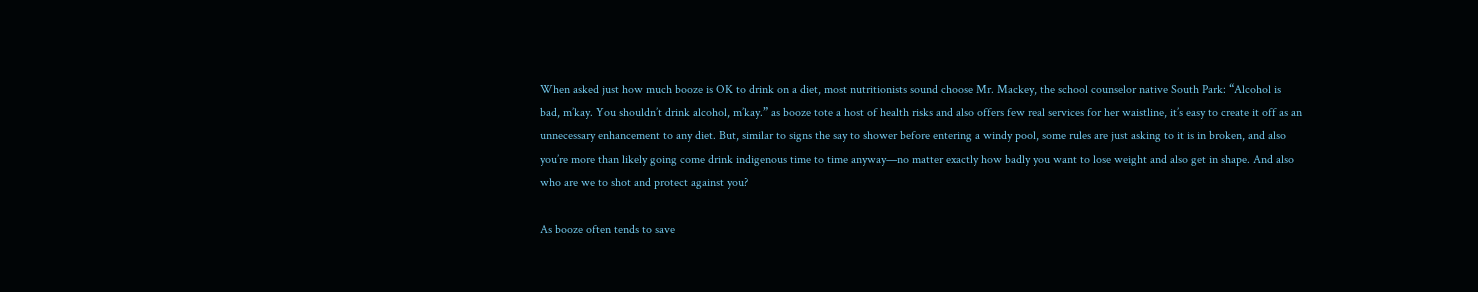When asked just how much booze is OK to drink on a diet, most nutritionists sound choose Mr. Mackey, the school counselor native South Park: “Alcohol is bad, m’kay. You shouldn’t drink alcohol, m’kay.” as booze tote a host of health risks and also offers few real services for her waistline, it’s easy to create it off as an unnecessary enhancement to any diet. But, similar to signs the say to shower before entering a windy pool, some rules are just asking to it is in broken, and also you’re more than likely going come drink indigenous time to time anyway—no matter exactly how badly you want to lose weight and also get in shape. And also who are we to shot and protect against you?

As booze often tends to save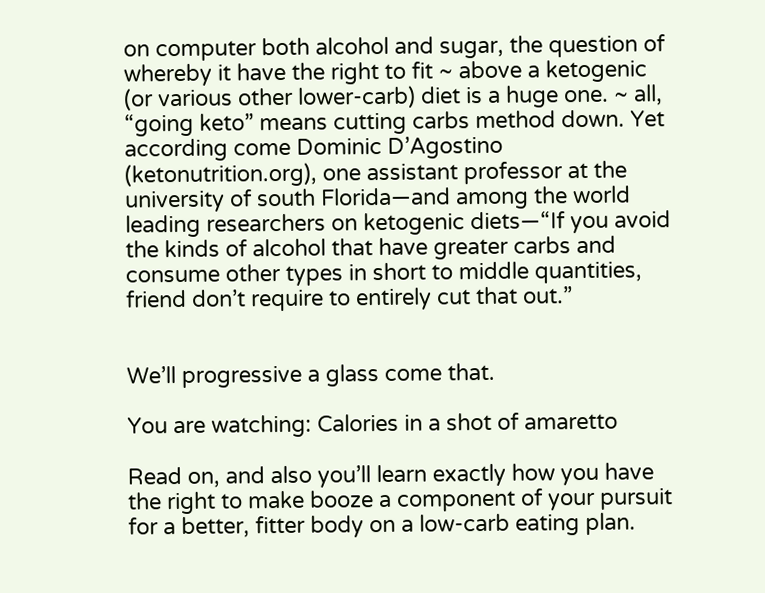on computer both alcohol and sugar, the question of whereby it have the right to fit ~ above a ketogenic (or various other lower-carb) diet is a huge one. ~ all, “going keto” means cutting carbs method down. Yet according come Dominic D’Agostino (ketonutrition.org), one assistant professor at the university of south Florida—and among the world leading researchers on ketogenic diets—“If you avoid the kinds of alcohol that have greater carbs and consume other types in short to middle quantities, friend don’t require to entirely cut that out.”


We’ll progressive a glass come that.

You are watching: Calories in a shot of amaretto

Read on, and also you’ll learn exactly how you have the right to make booze a component of your pursuit for a better, fitter body on a low-carb eating plan.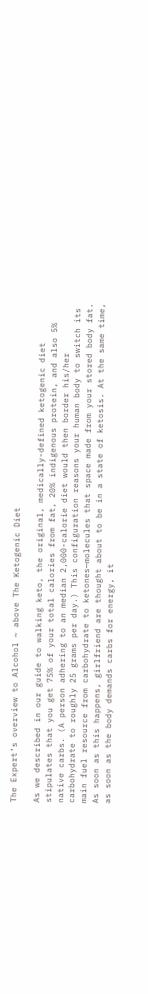The Expert’s overview to Alcohol ~ above The Ketogenic Diet

As we described in our guide to walking keto, the original, medically-defined ketogenic diet stipulates that you get 75% of your total calories from fat, 20% indigenous protein, and also 5% native carbs. (A person adhering to an median 2,000-calorie diet would then border his/her carbohydrate to roughly 25 grams per day.) This configuration reasons your human body to switch its main fuel resource from carbohydrate to ketones—molecules that space made from your stored body fat. As soon as this happens, girlfriend are thought about to be in a state of ketosis. At the same time, as soon as the body demands carbs for energy, it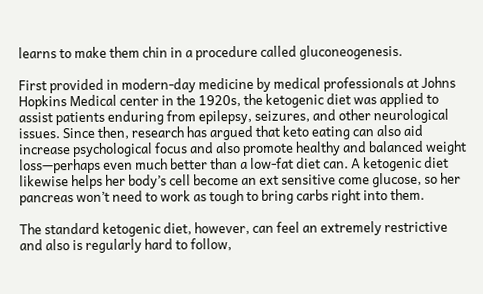learns to make them chin in a procedure called gluconeogenesis.

First provided in modern-day medicine by medical professionals at Johns Hopkins Medical center in the 1920s, the ketogenic diet was applied to assist patients enduring from epilepsy, seizures, and other neurological issues. Since then, research has argued that keto eating can also aid increase psychological focus and also promote healthy and balanced weight loss—perhaps even much better than a low-fat diet can. A ketogenic diet likewise helps her body’s cell become an ext sensitive come glucose, so her pancreas won’t need to work as tough to bring carbs right into them.

The standard ketogenic diet, however, can feel an extremely restrictive and also is regularly hard to follow,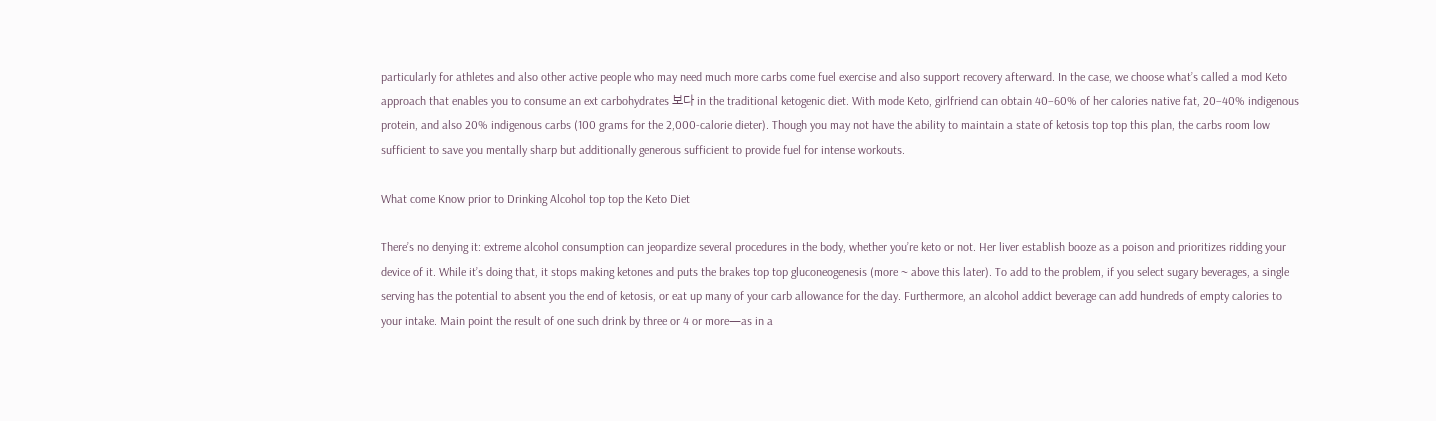particularly for athletes and also other active people who may need much more carbs come fuel exercise and also support recovery afterward. In the case, we choose what’s called a mod Keto approach that enables you to consume an ext carbohydrates 보다 in the traditional ketogenic diet. With mode Keto, girlfriend can obtain 40–60% of her calories native fat, 20–40% indigenous protein, and also 20% indigenous carbs (100 grams for the 2,000-calorie dieter). Though you may not have the ability to maintain a state of ketosis top top this plan, the carbs room low sufficient to save you mentally sharp but additionally generous sufficient to provide fuel for intense workouts.

What come Know prior to Drinking Alcohol top top the Keto Diet

There’s no denying it: extreme alcohol consumption can jeopardize several procedures in the body, whether you’re keto or not. Her liver establish booze as a poison and prioritizes ridding your device of it. While it’s doing that, it stops making ketones and puts the brakes top top gluconeogenesis (more ~ above this later). To add to the problem, if you select sugary beverages, a single serving has the potential to absent you the end of ketosis, or eat up many of your carb allowance for the day. Furthermore, an alcohol addict beverage can add hundreds of empty calories to your intake. Main point the result of one such drink by three or 4 or more—as in a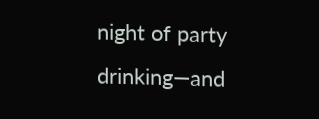night of party drinking—and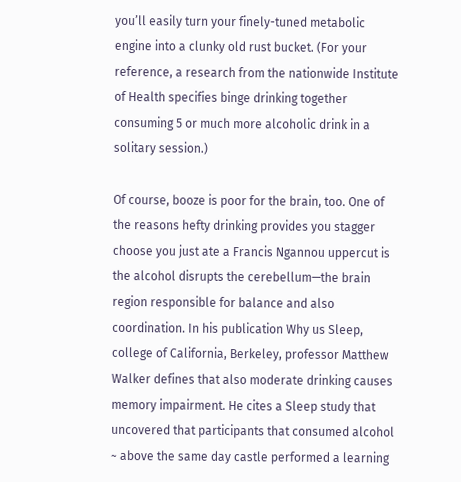you’ll easily turn your finely-tuned metabolic engine into a clunky old rust bucket. (For your reference, a research from the nationwide Institute of Health specifies binge drinking together consuming 5 or much more alcoholic drink in a solitary session.)

Of course, booze is poor for the brain, too. One of the reasons hefty drinking provides you stagger choose you just ate a Francis Ngannou uppercut is the alcohol disrupts the cerebellum—the brain region responsible for balance and also coordination. In his publication Why us Sleep, college of California, Berkeley, professor Matthew Walker defines that also moderate drinking causes memory impairment. He cites a Sleep study that uncovered that participants that consumed alcohol ~ above the same day castle performed a learning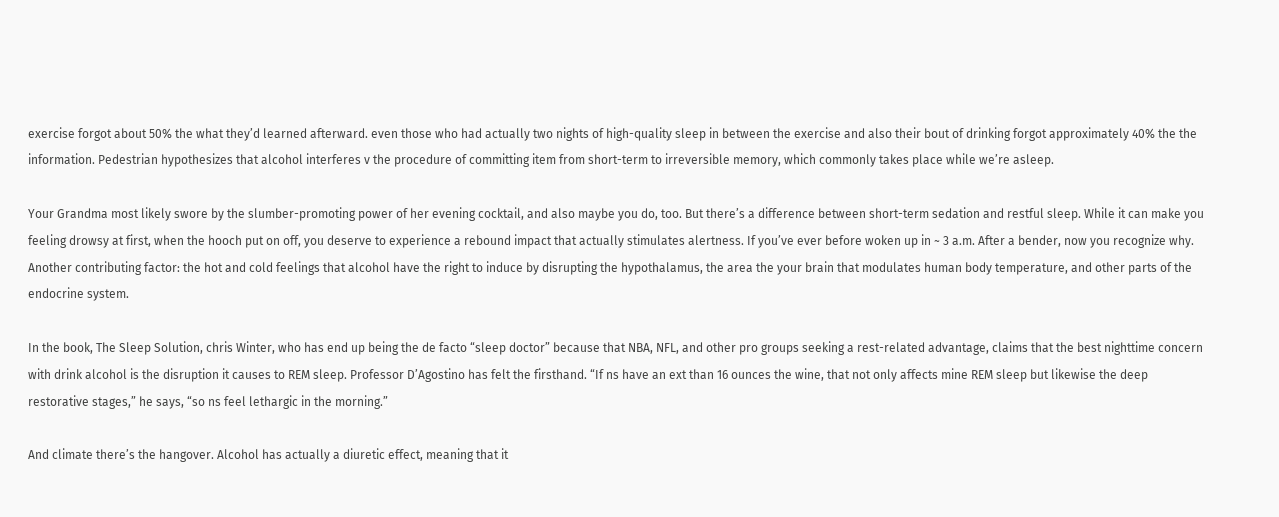exercise forgot about 50% the what they’d learned afterward. even those who had actually two nights of high-quality sleep in between the exercise and also their bout of drinking forgot approximately 40% the the information. Pedestrian hypothesizes that alcohol interferes v the procedure of committing item from short-term to irreversible memory, which commonly takes place while we’re asleep.

Your Grandma most likely swore by the slumber-promoting power of her evening cocktail, and also maybe you do, too. But there’s a difference between short-term sedation and restful sleep. While it can make you feeling drowsy at first, when the hooch put on off, you deserve to experience a rebound impact that actually stimulates alertness. If you’ve ever before woken up in ~ 3 a.m. After a bender, now you recognize why. Another contributing factor: the hot and cold feelings that alcohol have the right to induce by disrupting the hypothalamus, the area the your brain that modulates human body temperature, and other parts of the endocrine system.

In the book, The Sleep Solution, chris Winter, who has end up being the de facto “sleep doctor” because that NBA, NFL, and other pro groups seeking a rest-related advantage, claims that the best nighttime concern with drink alcohol is the disruption it causes to REM sleep. Professor D’Agostino has felt the firsthand. “If ns have an ext than 16 ounces the wine, that not only affects mine REM sleep but likewise the deep restorative stages,” he says, “so ns feel lethargic in the morning.”

And climate there’s the hangover. Alcohol has actually a diuretic effect, meaning that it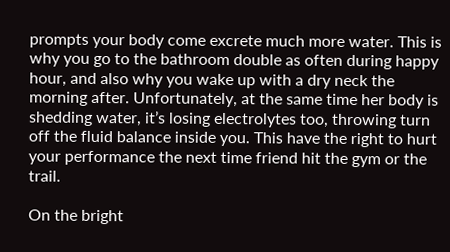prompts your body come excrete much more water. This is why you go to the bathroom double as often during happy hour, and also why you wake up with a dry neck the morning after. Unfortunately, at the same time her body is shedding water, it’s losing electrolytes too, throwing turn off the fluid balance inside you. This have the right to hurt your performance the next time friend hit the gym or the trail.

On the bright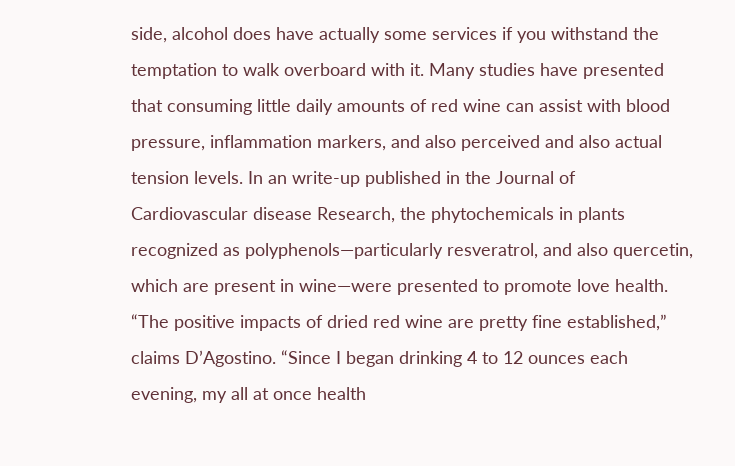side, alcohol does have actually some services if you withstand the temptation to walk overboard with it. Many studies have presented that consuming little daily amounts of red wine can assist with blood pressure, inflammation markers, and also perceived and also actual tension levels. In an write-up published in the Journal of Cardiovascular disease Research, the phytochemicals in plants recognized as polyphenols—particularly resveratrol, and also quercetin, which are present in wine—were presented to promote love health. “The positive impacts of dried red wine are pretty fine established,” claims D’Agostino. “Since I began drinking 4 to 12 ounces each evening, my all at once health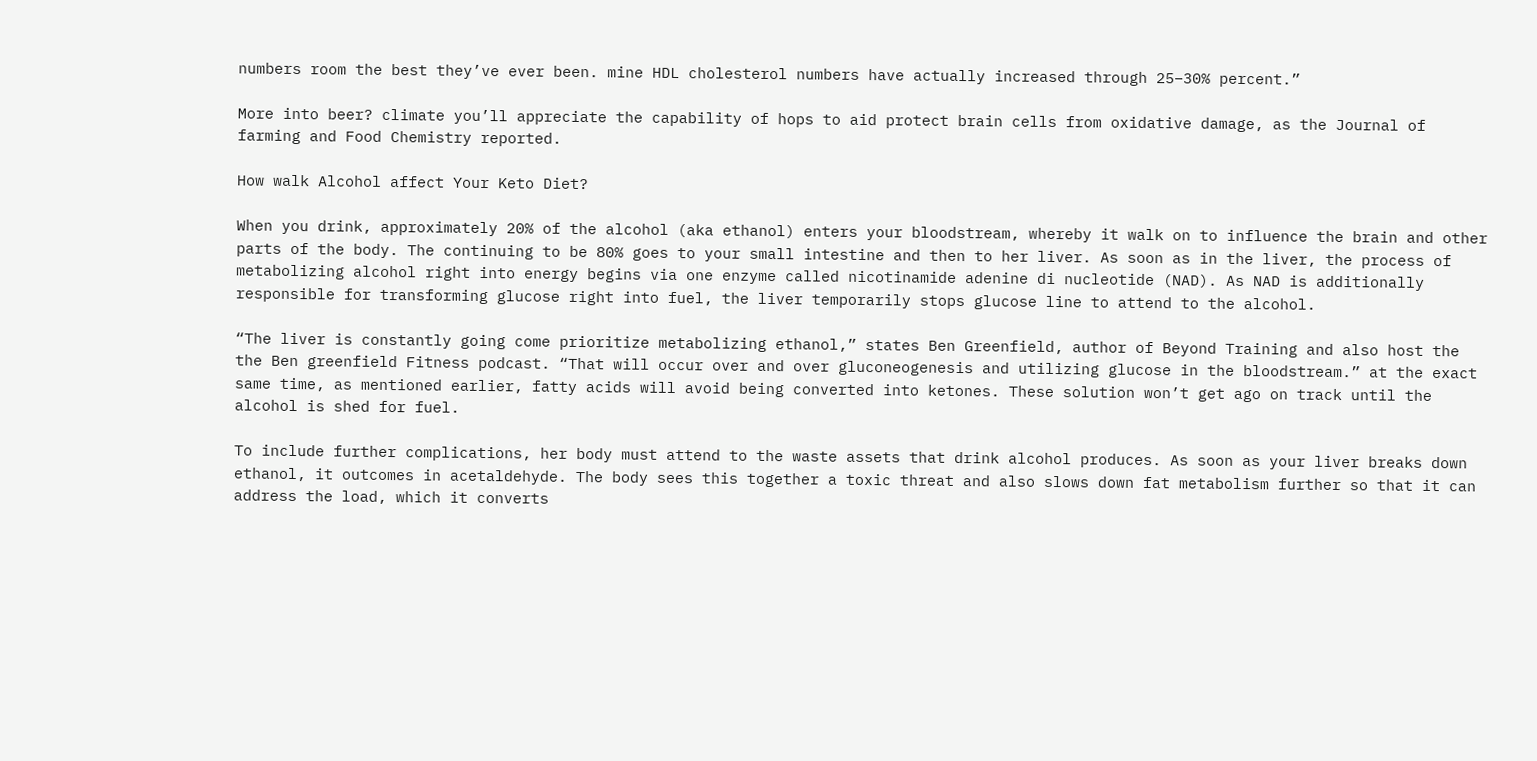numbers room the best they’ve ever been. mine HDL cholesterol numbers have actually increased through 25–30% percent.”

More into beer? climate you’ll appreciate the capability of hops to aid protect brain cells from oxidative damage, as the Journal of farming and Food Chemistry reported.

How walk Alcohol affect Your Keto Diet?

When you drink, approximately 20% of the alcohol (aka ethanol) enters your bloodstream, whereby it walk on to influence the brain and other parts of the body. The continuing to be 80% goes to your small intestine and then to her liver. As soon as in the liver, the process of metabolizing alcohol right into energy begins via one enzyme called nicotinamide adenine di nucleotide (NAD). As NAD is additionally responsible for transforming glucose right into fuel, the liver temporarily stops glucose line to attend to the alcohol.

“The liver is constantly going come prioritize metabolizing ethanol,” states Ben Greenfield, author of Beyond Training and also host the the Ben greenfield Fitness podcast. “That will occur over and over gluconeogenesis and utilizing glucose in the bloodstream.” at the exact same time, as mentioned earlier, fatty acids will avoid being converted into ketones. These solution won’t get ago on track until the alcohol is shed for fuel.

To include further complications, her body must attend to the waste assets that drink alcohol produces. As soon as your liver breaks down ethanol, it outcomes in acetaldehyde. The body sees this together a toxic threat and also slows down fat metabolism further so that it can address the load, which it converts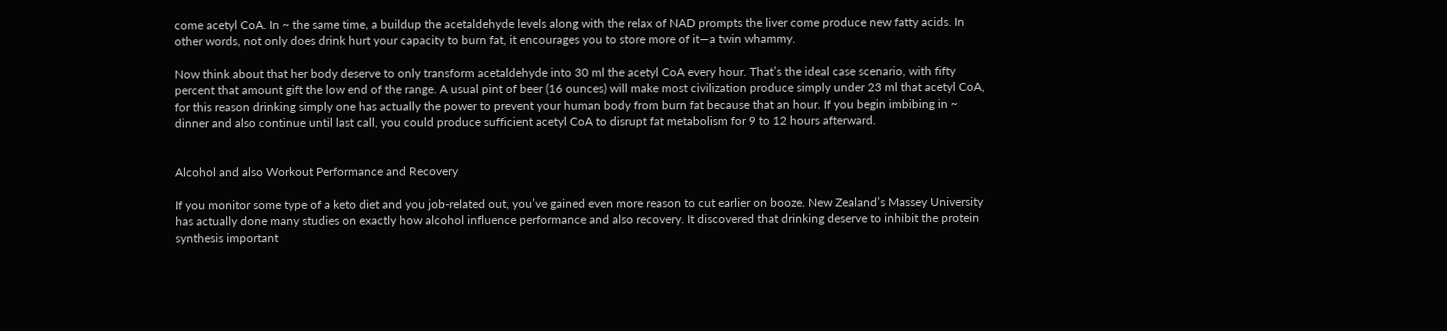come acetyl CoA. In ~ the same time, a buildup the acetaldehyde levels along with the relax of NAD prompts the liver come produce new fatty acids. In other words, not only does drink hurt your capacity to burn fat, it encourages you to store more of it—a twin whammy.

Now think about that her body deserve to only transform acetaldehyde into 30 ml the acetyl CoA every hour. That’s the ideal case scenario, with fifty percent that amount gift the low end of the range. A usual pint of beer (16 ounces) will make most civilization produce simply under 23 ml that acetyl CoA, for this reason drinking simply one has actually the power to prevent your human body from burn fat because that an hour. If you begin imbibing in ~ dinner and also continue until last call, you could produce sufficient acetyl CoA to disrupt fat metabolism for 9 to 12 hours afterward.


Alcohol and also Workout Performance and Recovery

If you monitor some type of a keto diet and you job-related out, you’ve gained even more reason to cut earlier on booze. New Zealand’s Massey University has actually done many studies on exactly how alcohol influence performance and also recovery. It discovered that drinking deserve to inhibit the protein synthesis important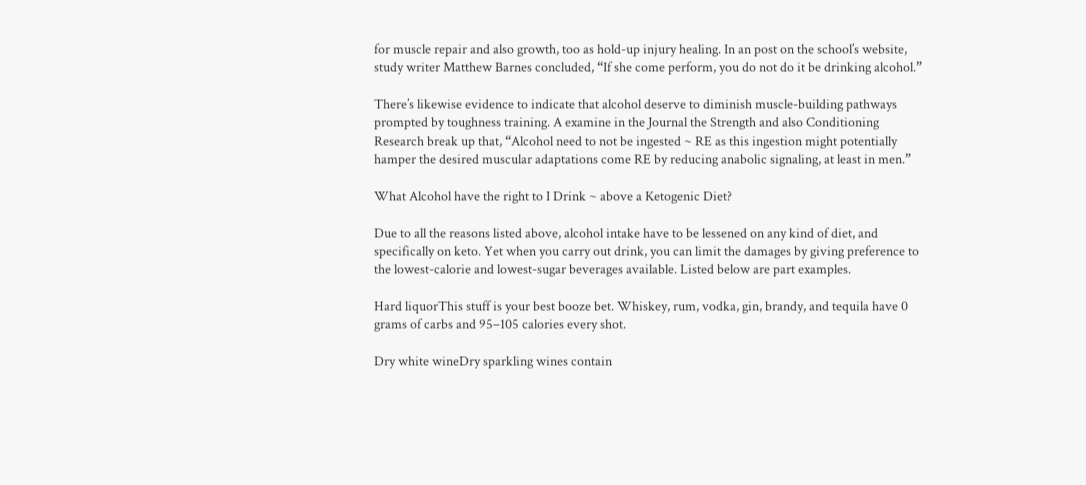for muscle repair and also growth, too as hold-up injury healing. In an post on the school’s website, study writer Matthew Barnes concluded, “If she come perform, you do not do it be drinking alcohol.”

There’s likewise evidence to indicate that alcohol deserve to diminish muscle-building pathways prompted by toughness training. A examine in the Journal the Strength and also Conditioning Research break up that, “Alcohol need to not be ingested ~ RE as this ingestion might potentially hamper the desired muscular adaptations come RE by reducing anabolic signaling, at least in men.”

What Alcohol have the right to I Drink ~ above a Ketogenic Diet?

Due to all the reasons listed above, alcohol intake have to be lessened on any kind of diet, and specifically on keto. Yet when you carry out drink, you can limit the damages by giving preference to the lowest-calorie and lowest-sugar beverages available. Listed below are part examples.

Hard liquorThis stuff is your best booze bet. Whiskey, rum, vodka, gin, brandy, and tequila have 0 grams of carbs and 95–105 calories every shot.

Dry white wineDry sparkling wines contain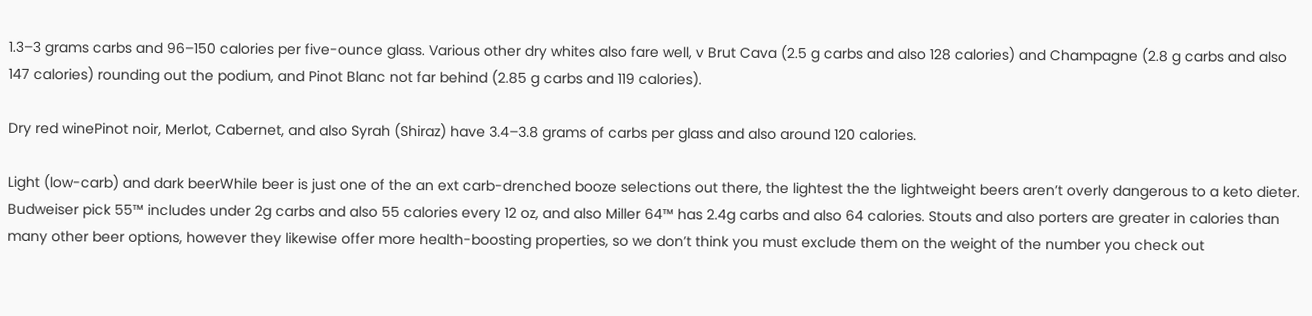1.3–3 grams carbs and 96–150 calories per five-ounce glass. Various other dry whites also fare well, v Brut Cava (2.5 g carbs and also 128 calories) and Champagne (2.8 g carbs and also 147 calories) rounding out the podium, and Pinot Blanc not far behind (2.85 g carbs and 119 calories).

Dry red winePinot noir, Merlot, Cabernet, and also Syrah (Shiraz) have 3.4–3.8 grams of carbs per glass and also around 120 calories.

Light (low-carb) and dark beerWhile beer is just one of the an ext carb-drenched booze selections out there, the lightest the the lightweight beers aren’t overly dangerous to a keto dieter. Budweiser pick 55™ includes under 2g carbs and also 55 calories every 12 oz, and also Miller 64™ has 2.4g carbs and also 64 calories. Stouts and also porters are greater in calories than many other beer options, however they likewise offer more health-boosting properties, so we don’t think you must exclude them on the weight of the number you check out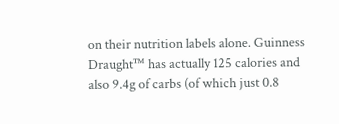on their nutrition labels alone. Guinness Draught™ has actually 125 calories and also 9.4g of carbs (of which just 0.8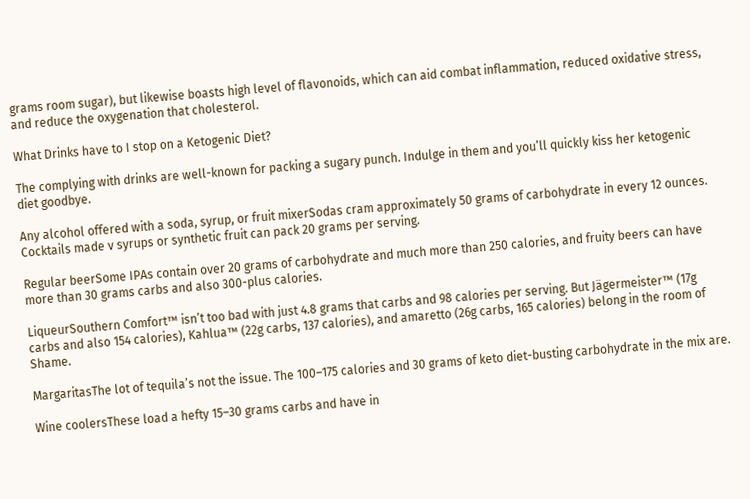grams room sugar), but likewise boasts high level of flavonoids, which can aid combat inflammation, reduced oxidative stress, and reduce the oxygenation that cholesterol.

What Drinks have to I stop on a Ketogenic Diet?

The complying with drinks are well-known for packing a sugary punch. Indulge in them and you’ll quickly kiss her ketogenic diet goodbye.

Any alcohol offered with a soda, syrup, or fruit mixerSodas cram approximately 50 grams of carbohydrate in every 12 ounces. Cocktails made v syrups or synthetic fruit can pack 20 grams per serving.

Regular beerSome IPAs contain over 20 grams of carbohydrate and much more than 250 calories, and fruity beers can have more than 30 grams carbs and also 300-plus calories.

LiqueurSouthern Comfort™ isn’t too bad with just 4.8 grams that carbs and 98 calories per serving. But Jägermeister™ (17g carbs and also 154 calories), Kahlua™ (22g carbs, 137 calories), and amaretto (26g carbs, 165 calories) belong in the room of Shame.

MargaritasThe lot of tequila’s not the issue. The 100–175 calories and 30 grams of keto diet-busting carbohydrate in the mix are.

Wine coolersThese load a hefty 15–30 grams carbs and have in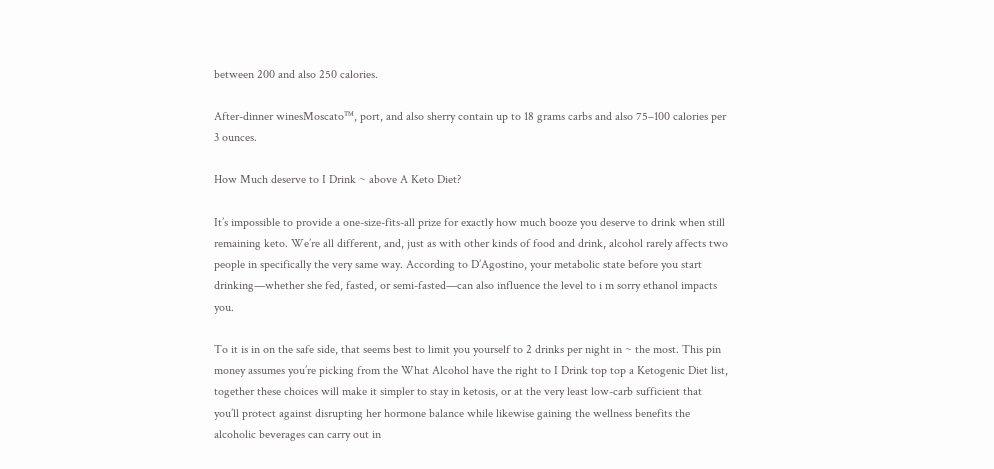between 200 and also 250 calories.

After-dinner winesMoscato™, port, and also sherry contain up to 18 grams carbs and also 75–100 calories per 3 ounces.

How Much deserve to I Drink ~ above A Keto Diet?

It’s impossible to provide a one-size-fits-all prize for exactly how much booze you deserve to drink when still remaining keto. We’re all different, and, just as with other kinds of food and drink, alcohol rarely affects two people in specifically the very same way. According to D’Agostino, your metabolic state before you start drinking—whether she fed, fasted, or semi-fasted—can also influence the level to i m sorry ethanol impacts you.

To it is in on the safe side, that seems best to limit you yourself to 2 drinks per night in ~ the most. This pin money assumes you’re picking from the What Alcohol have the right to I Drink top top a Ketogenic Diet list, together these choices will make it simpler to stay in ketosis, or at the very least low-carb sufficient that you’ll protect against disrupting her hormone balance while likewise gaining the wellness benefits the alcoholic beverages can carry out in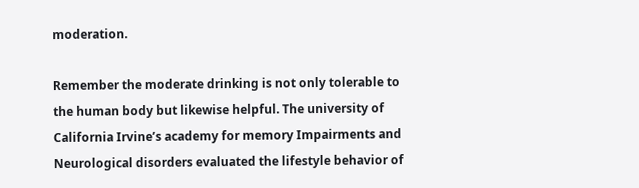moderation.

Remember the moderate drinking is not only tolerable to the human body but likewise helpful. The university of California Irvine’s academy for memory Impairments and Neurological disorders evaluated the lifestyle behavior of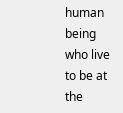human being who live to be at the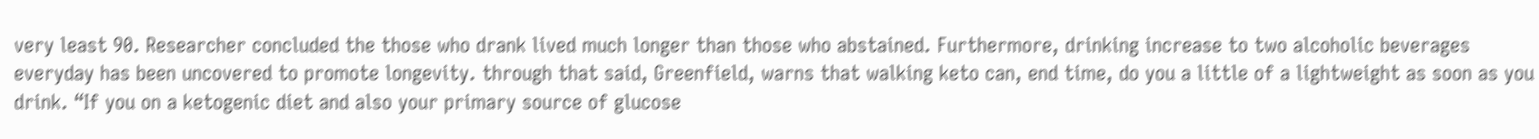very least 90. Researcher concluded the those who drank lived much longer than those who abstained. Furthermore, drinking increase to two alcoholic beverages everyday has been uncovered to promote longevity. through that said, Greenfield, warns that walking keto can, end time, do you a little of a lightweight as soon as you drink. “If you on a ketogenic diet and also your primary source of glucose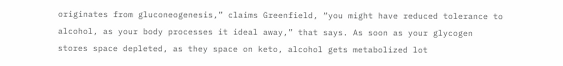originates from gluconeogenesis,” claims Greenfield, “you might have reduced tolerance to alcohol, as your body processes it ideal away,” that says. As soon as your glycogen stores space depleted, as they space on keto, alcohol gets metabolized lot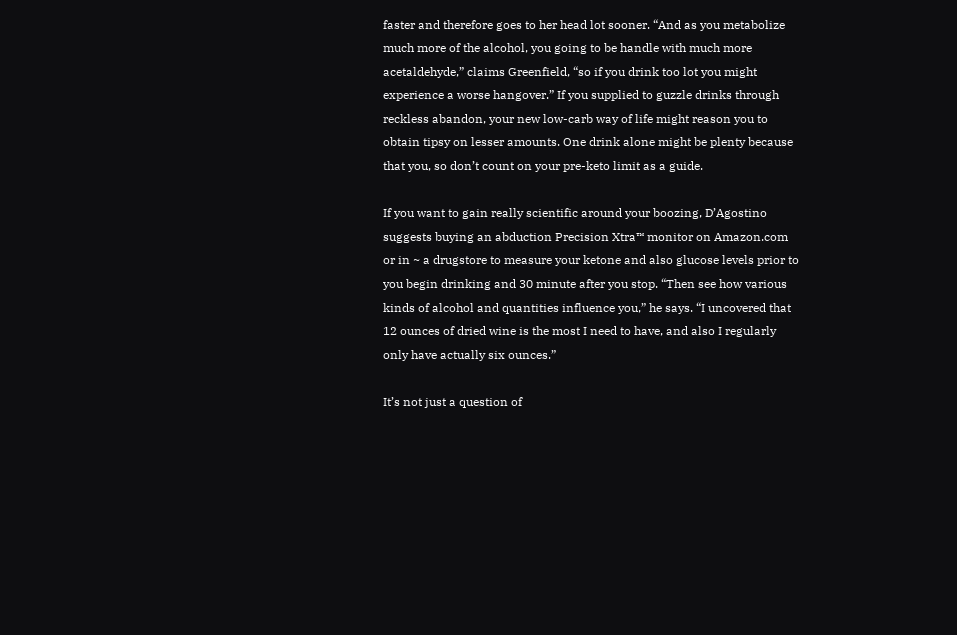faster and therefore goes to her head lot sooner. “And as you metabolize much more of the alcohol, you going to be handle with much more acetaldehyde,” claims Greenfield, “so if you drink too lot you might experience a worse hangover.” If you supplied to guzzle drinks through reckless abandon, your new low-carb way of life might reason you to obtain tipsy on lesser amounts. One drink alone might be plenty because that you, so don’t count on your pre-keto limit as a guide.

If you want to gain really scientific around your boozing, D’Agostino suggests buying an abduction Precision Xtra™ monitor on Amazon.com or in ~ a drugstore to measure your ketone and also glucose levels prior to you begin drinking and 30 minute after you stop. “Then see how various kinds of alcohol and quantities influence you,” he says. “I uncovered that 12 ounces of dried wine is the most I need to have, and also I regularly only have actually six ounces.”

It’s not just a question of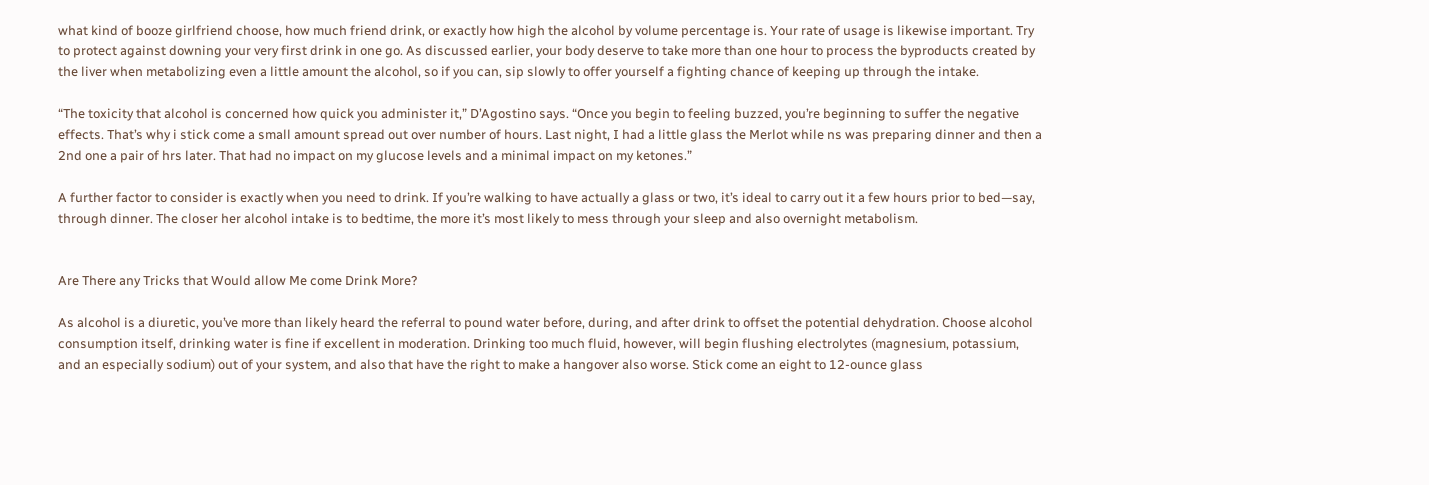what kind of booze girlfriend choose, how much friend drink, or exactly how high the alcohol by volume percentage is. Your rate of usage is likewise important. Try to protect against downing your very first drink in one go. As discussed earlier, your body deserve to take more than one hour to process the byproducts created by the liver when metabolizing even a little amount the alcohol, so if you can, sip slowly to offer yourself a fighting chance of keeping up through the intake.

“The toxicity that alcohol is concerned how quick you administer it,” D’Agostino says. “Once you begin to feeling buzzed, you’re beginning to suffer the negative effects. That’s why i stick come a small amount spread out over number of hours. Last night, I had a little glass the Merlot while ns was preparing dinner and then a 2nd one a pair of hrs later. That had no impact on my glucose levels and a minimal impact on my ketones.”

A further factor to consider is exactly when you need to drink. If you’re walking to have actually a glass or two, it’s ideal to carry out it a few hours prior to bed—say, through dinner. The closer her alcohol intake is to bedtime, the more it’s most likely to mess through your sleep and also overnight metabolism.


Are There any Tricks that Would allow Me come Drink More?

As alcohol is a diuretic, you’ve more than likely heard the referral to pound water before, during, and after drink to offset the potential dehydration. Choose alcohol consumption itself, drinking water is fine if excellent in moderation. Drinking too much fluid, however, will begin flushing electrolytes (magnesium, potassium, and an especially sodium) out of your system, and also that have the right to make a hangover also worse. Stick come an eight to 12-ounce glass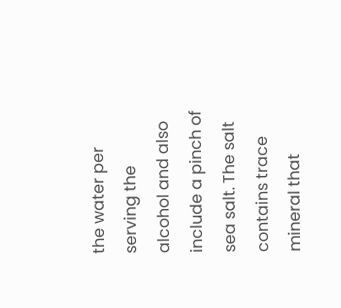the water per serving the alcohol and also include a pinch of sea salt. The salt contains trace mineral that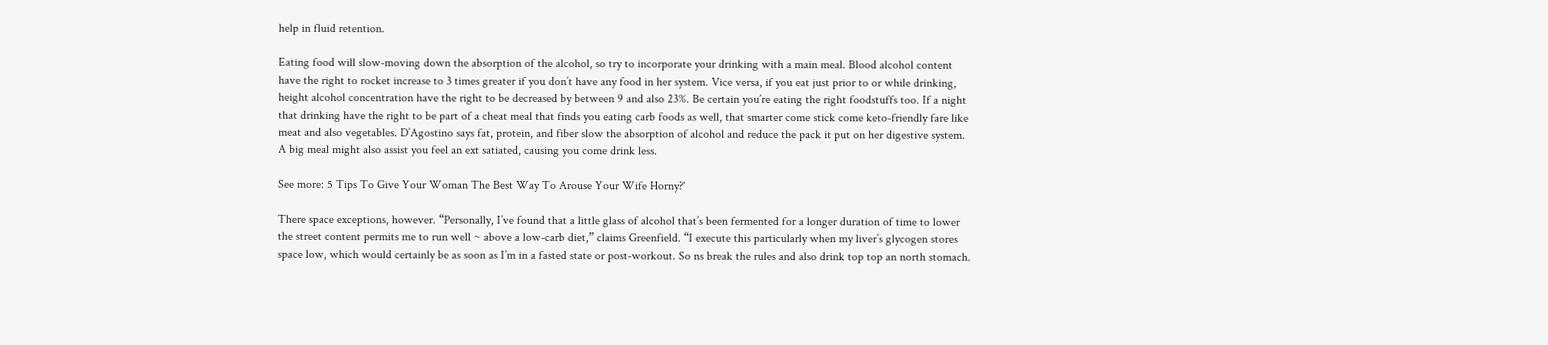help in fluid retention.

Eating food will slow-moving down the absorption of the alcohol, so try to incorporate your drinking with a main meal. Blood alcohol content have the right to rocket increase to 3 times greater if you don’t have any food in her system. Vice versa, if you eat just prior to or while drinking, height alcohol concentration have the right to be decreased by between 9 and also 23%. Be certain you’re eating the right foodstuffs too. If a night that drinking have the right to be part of a cheat meal that finds you eating carb foods as well, that smarter come stick come keto-friendly fare like meat and also vegetables. D’Agostino says fat, protein, and fiber slow the absorption of alcohol and reduce the pack it put on her digestive system. A big meal might also assist you feel an ext satiated, causing you come drink less.

See more: 5 Tips To Give Your Woman The Best Way To Arouse Your Wife Horny?'

There space exceptions, however. “Personally, I’ve found that a little glass of alcohol that’s been fermented for a longer duration of time to lower the street content permits me to run well ~ above a low-carb diet,” claims Greenfield. “I execute this particularly when my liver’s glycogen stores space low, which would certainly be as soon as I’m in a fasted state or post-workout. So ns break the rules and also drink top top an north stomach.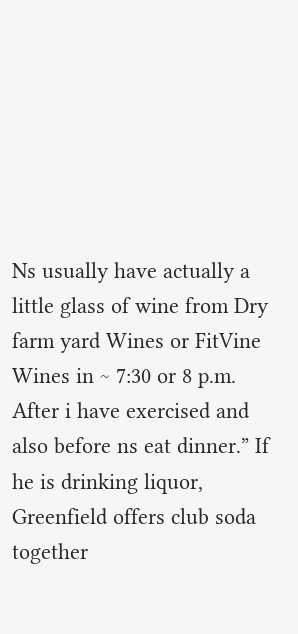Ns usually have actually a little glass of wine from Dry farm yard Wines or FitVine Wines in ~ 7:30 or 8 p.m. After i have exercised and also before ns eat dinner.” If he is drinking liquor, Greenfield offers club soda together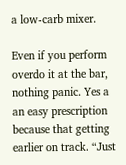a low-carb mixer.

Even if you perform overdo it at the bar, nothing panic. Yes a an easy prescription because that getting earlier on track. “Just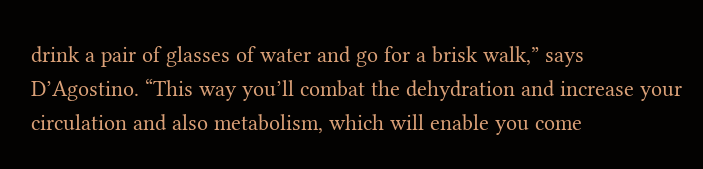drink a pair of glasses of water and go for a brisk walk,” says D’Agostino. “This way you’ll combat the dehydration and increase your circulation and also metabolism, which will enable you come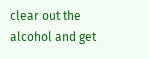clear out the alcohol and get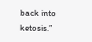back into ketosis.”